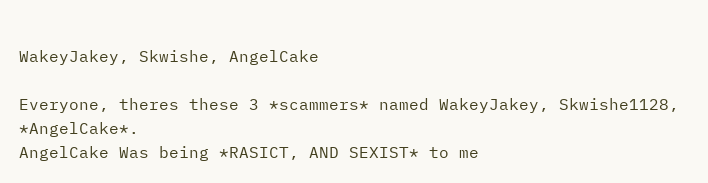WakeyJakey, Skwishe, AngelCake

Everyone, theres these 3 *scammers* named WakeyJakey, Skwishe1128, *AngelCake*.
AngelCake Was being *RASICT, AND SEXIST* to me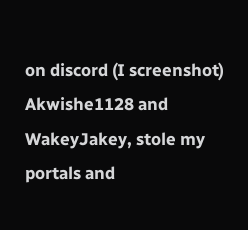on discord (I screenshot) Akwishe1128 and WakeyJakey, stole my portals and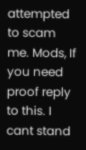attempted to scam me. Mods, If you need proof reply to this. I cant stand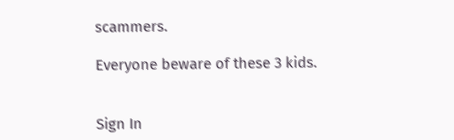scammers.

Everyone beware of these 3 kids.


Sign In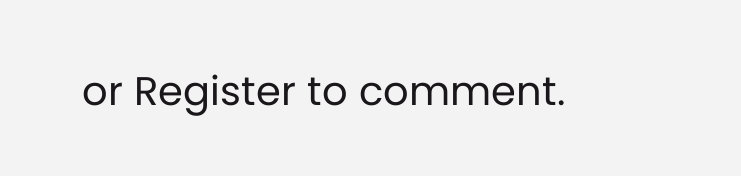or Register to comment.